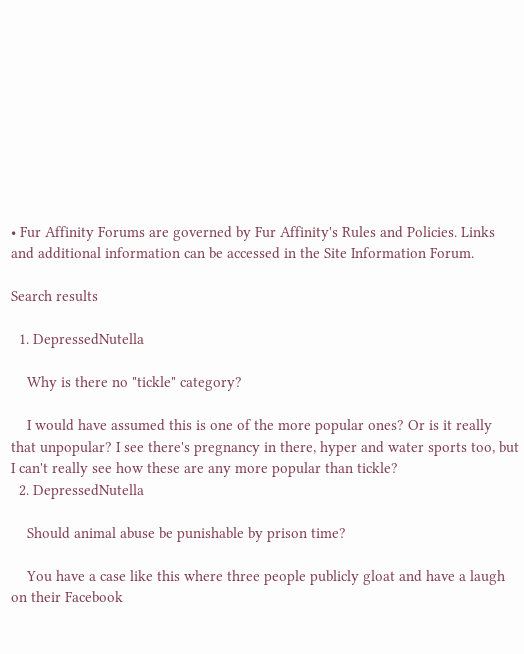• Fur Affinity Forums are governed by Fur Affinity's Rules and Policies. Links and additional information can be accessed in the Site Information Forum.

Search results

  1. DepressedNutella

    Why is there no "tickle" category?

    I would have assumed this is one of the more popular ones? Or is it really that unpopular? I see there's pregnancy in there, hyper and water sports too, but I can't really see how these are any more popular than tickle?
  2. DepressedNutella

    Should animal abuse be punishable by prison time?

    You have a case like this where three people publicly gloat and have a laugh on their Facebook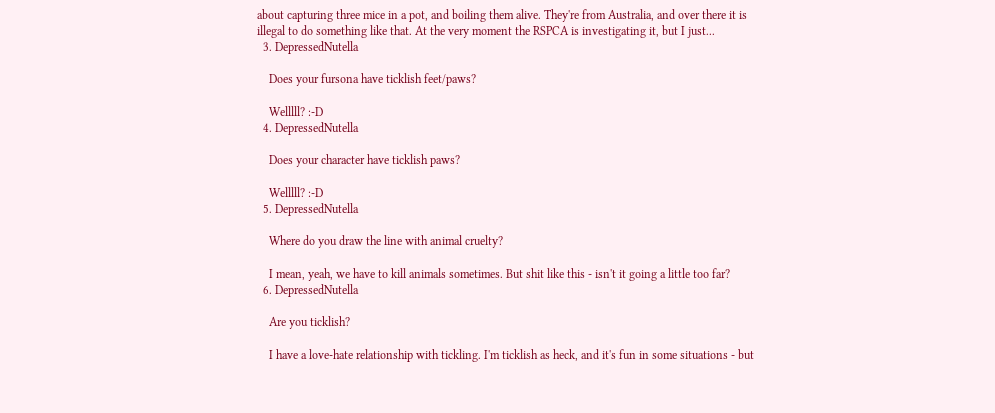about capturing three mice in a pot, and boiling them alive. They're from Australia, and over there it is illegal to do something like that. At the very moment the RSPCA is investigating it, but I just...
  3. DepressedNutella

    Does your fursona have ticklish feet/paws?

    Welllll? :-D
  4. DepressedNutella

    Does your character have ticklish paws?

    Welllll? :-D
  5. DepressedNutella

    Where do you draw the line with animal cruelty?

    I mean, yeah, we have to kill animals sometimes. But shit like this - isn't it going a little too far?
  6. DepressedNutella

    Are you ticklish?

    I have a love-hate relationship with tickling. I'm ticklish as heck, and it's fun in some situations - but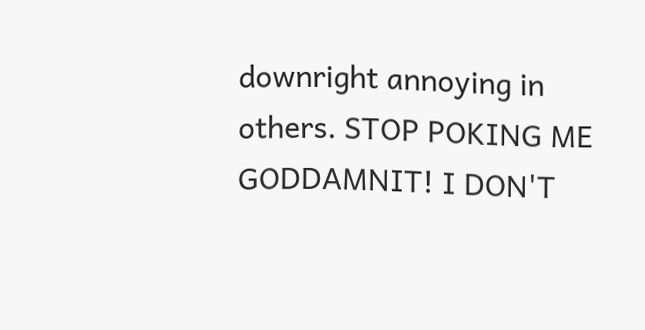downright annoying in others. STOP POKING ME GODDAMNIT! I DON'T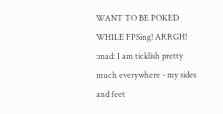WANT TO BE POKED WHILE FPSing! ARRGH! :mad: I am ticklish pretty much everywhere - my sides and feet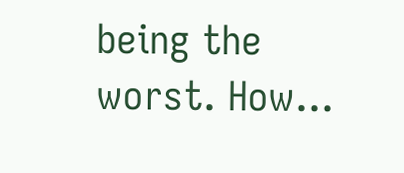being the worst. How...